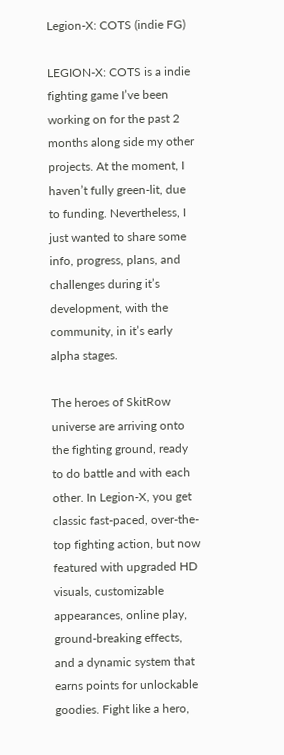Legion-X: COTS (indie FG)

LEGION-X: COTS is a indie fighting game I’ve been working on for the past 2 months along side my other projects. At the moment, I haven’t fully green-lit, due to funding. Nevertheless, I just wanted to share some info, progress, plans, and challenges during it’s development, with the community, in it’s early alpha stages.

The heroes of SkitRow universe are arriving onto the fighting ground, ready to do battle and with each other. In Legion-X, you get classic fast-paced, over-the-top fighting action, but now featured with upgraded HD visuals, customizable appearances, online play, ground-breaking effects, and a dynamic system that earns points for unlockable goodies. Fight like a hero,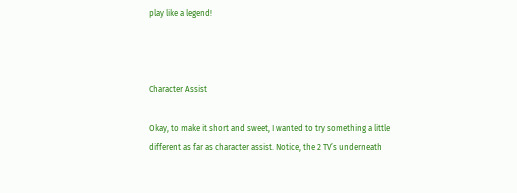play like a legend!



Character Assist

Okay, to make it short and sweet, I wanted to try something a little different as far as character assist. Notice, the 2 TV’s underneath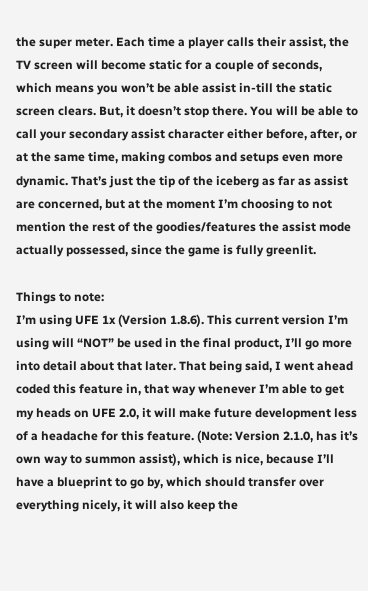the super meter. Each time a player calls their assist, the TV screen will become static for a couple of seconds, which means you won’t be able assist in-till the static screen clears. But, it doesn’t stop there. You will be able to call your secondary assist character either before, after, or at the same time, making combos and setups even more dynamic. That’s just the tip of the iceberg as far as assist are concerned, but at the moment I’m choosing to not mention the rest of the goodies/features the assist mode actually possessed, since the game is fully greenlit.

Things to note:
I’m using UFE 1x (Version 1.8.6). This current version I’m using will “NOT” be used in the final product, I’ll go more into detail about that later. That being said, I went ahead coded this feature in, that way whenever I’m able to get my heads on UFE 2.0, it will make future development less of a headache for this feature. (Note: Version 2.1.0, has it’s own way to summon assist), which is nice, because I’ll have a blueprint to go by, which should transfer over everything nicely, it will also keep the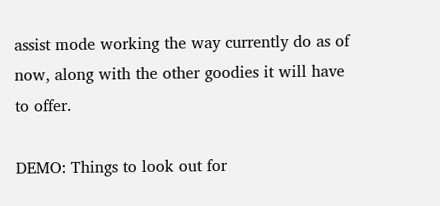assist mode working the way currently do as of now, along with the other goodies it will have to offer.

DEMO: Things to look out for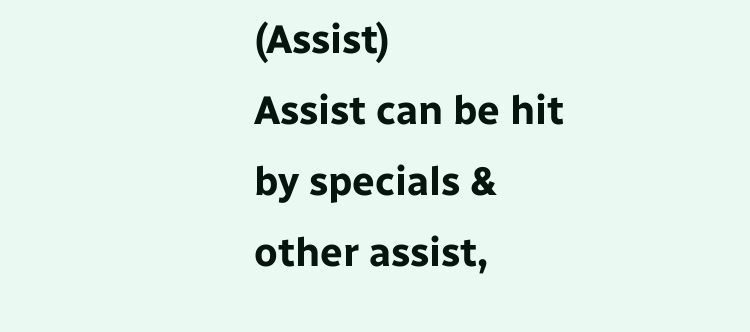(Assist)
Assist can be hit by specials & other assist,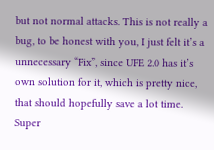but not normal attacks. This is not really a bug, to be honest with you, I just felt it’s a unnecessary “Fix”, since UFE 2.0 has it’s own solution for it, which is pretty nice, that should hopefully save a lot time. Super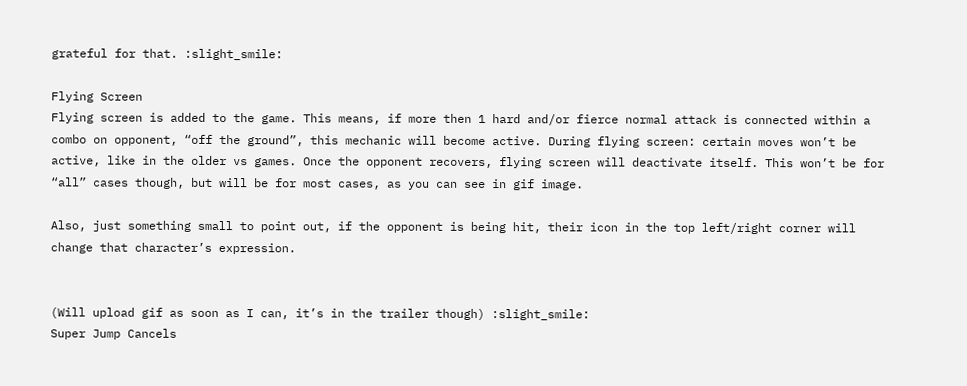grateful for that. :slight_smile:

Flying Screen
Flying screen is added to the game. This means, if more then 1 hard and/or fierce normal attack is connected within a combo on opponent, “off the ground”, this mechanic will become active. During flying screen: certain moves won’t be active, like in the older vs games. Once the opponent recovers, flying screen will deactivate itself. This won’t be for “all” cases though, but will be for most cases, as you can see in gif image.

Also, just something small to point out, if the opponent is being hit, their icon in the top left/right corner will change that character’s expression.


(Will upload gif as soon as I can, it’s in the trailer though) :slight_smile:
Super Jump Cancels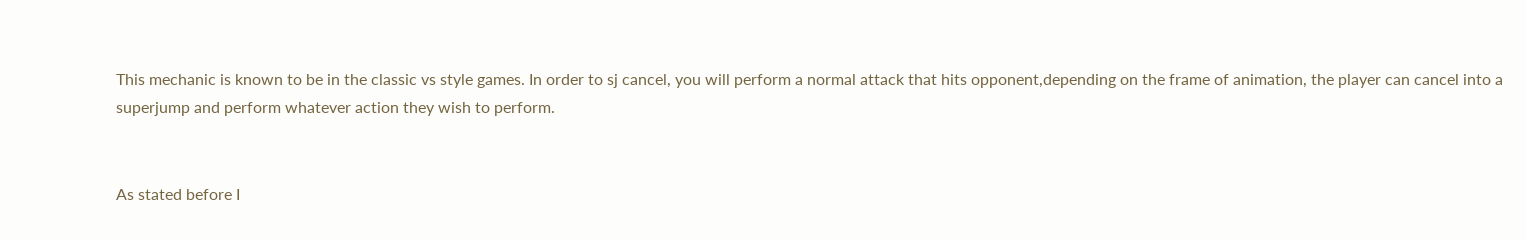This mechanic is known to be in the classic vs style games. In order to sj cancel, you will perform a normal attack that hits opponent,depending on the frame of animation, the player can cancel into a superjump and perform whatever action they wish to perform.


As stated before I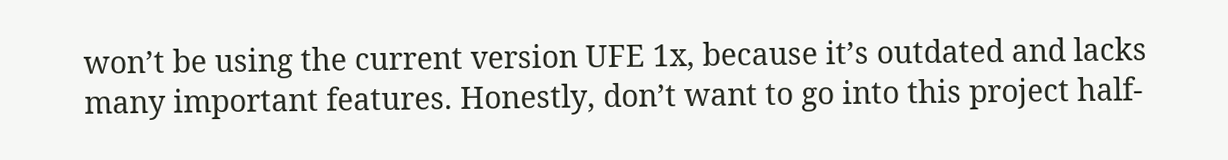won’t be using the current version UFE 1x, because it’s outdated and lacks many important features. Honestly, don’t want to go into this project half-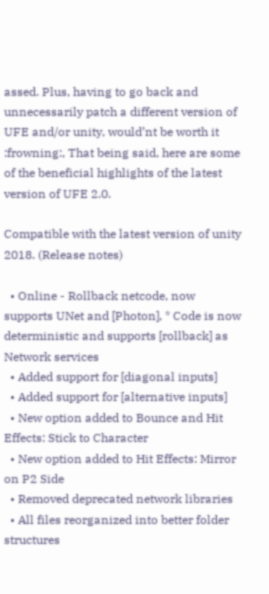assed. Plus, having to go back and unnecessarily patch a different version of UFE and/or unity, would’nt be worth it :frowning:, That being said, here are some of the beneficial highlights of the latest version of UFE 2.0.

Compatible with the latest version of unity 2018. (Release notes)

  • Online - Rollback netcode, now supports UNet and [Photon], * Code is now deterministic and supports [rollback] as Network services
  • Added support for [diagonal inputs]
  • Added support for [alternative inputs]
  • New option added to Bounce and Hit Effects: Stick to Character
  • New option added to Hit Effects: Mirror on P2 Side
  • Removed deprecated network libraries
  • All files reorganized into better folder structures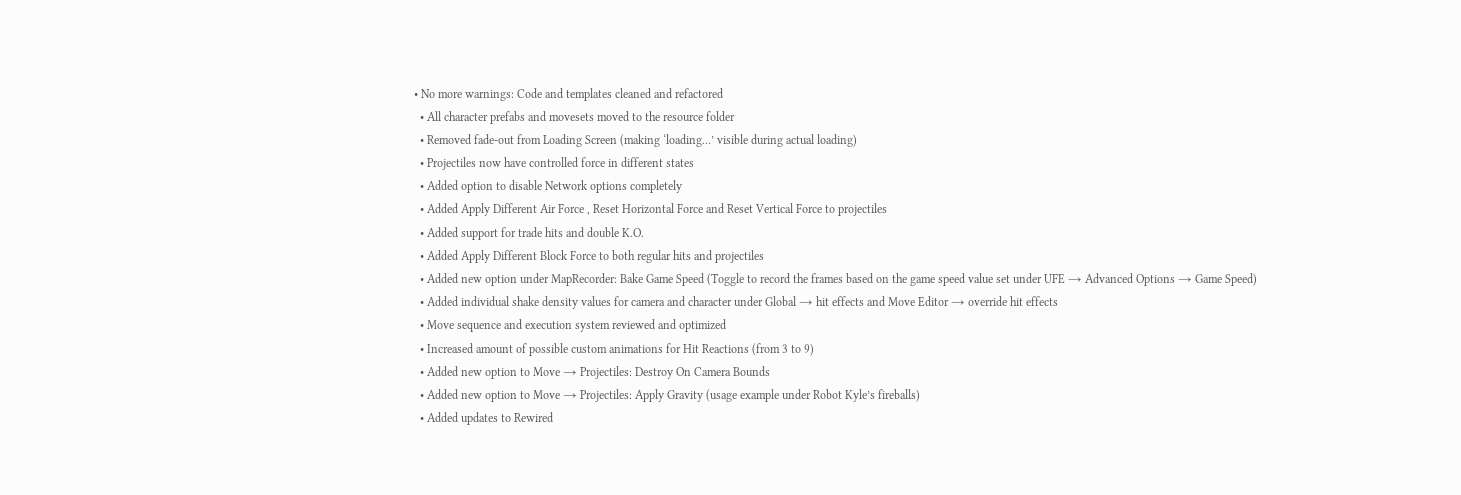• No more warnings: Code and templates cleaned and refactored
  • All character prefabs and movesets moved to the resource folder
  • Removed fade-out from Loading Screen (making ‘loading…’ visible during actual loading)
  • Projectiles now have controlled force in different states
  • Added option to disable Network options completely
  • Added Apply Different Air Force , Reset Horizontal Force and Reset Vertical Force to projectiles
  • Added support for trade hits and double K.O.
  • Added Apply Different Block Force to both regular hits and projectiles
  • Added new option under MapRecorder: Bake Game Speed (Toggle to record the frames based on the game speed value set under UFE → Advanced Options → Game Speed)
  • Added individual shake density values for camera and character under Global → hit effects and Move Editor → override hit effects
  • Move sequence and execution system reviewed and optimized
  • Increased amount of possible custom animations for Hit Reactions (from 3 to 9)
  • Added new option to Move → Projectiles: Destroy On Camera Bounds
  • Added new option to Move → Projectiles: Apply Gravity (usage example under Robot Kyle’s fireballs)
  • Added updates to Rewired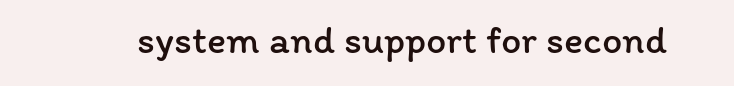system and support for second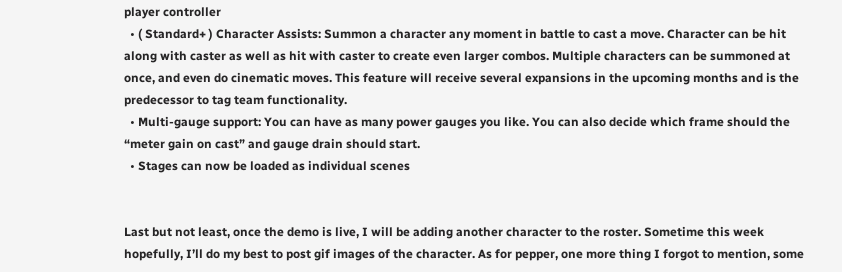player controller
  • ( Standard+ ) Character Assists: Summon a character any moment in battle to cast a move. Character can be hit along with caster as well as hit with caster to create even larger combos. Multiple characters can be summoned at once, and even do cinematic moves. This feature will receive several expansions in the upcoming months and is the predecessor to tag team functionality.
  • Multi-gauge support: You can have as many power gauges you like. You can also decide which frame should the “meter gain on cast” and gauge drain should start.
  • Stages can now be loaded as individual scenes


Last but not least, once the demo is live, I will be adding another character to the roster. Sometime this week hopefully, I’ll do my best to post gif images of the character. As for pepper, one more thing I forgot to mention, some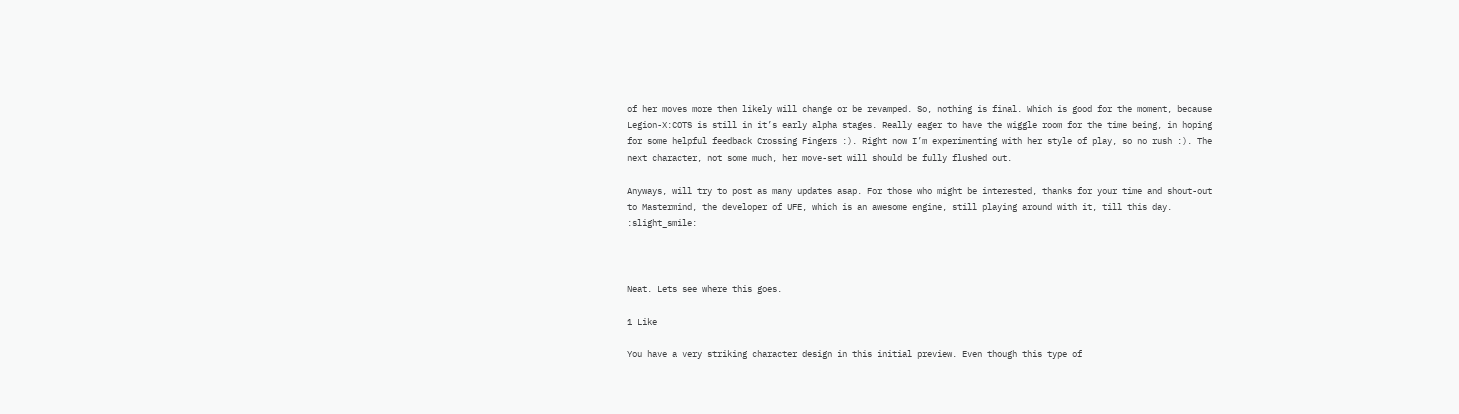of her moves more then likely will change or be revamped. So, nothing is final. Which is good for the moment, because Legion-X:COTS is still in it’s early alpha stages. Really eager to have the wiggle room for the time being, in hoping for some helpful feedback Crossing Fingers :). Right now I’m experimenting with her style of play, so no rush :). The next character, not some much, her move-set will should be fully flushed out.

Anyways, will try to post as many updates asap. For those who might be interested, thanks for your time and shout-out to Mastermind, the developer of UFE, which is an awesome engine, still playing around with it, till this day. :slight_smile:



Neat. Lets see where this goes.

1 Like

You have a very striking character design in this initial preview. Even though this type of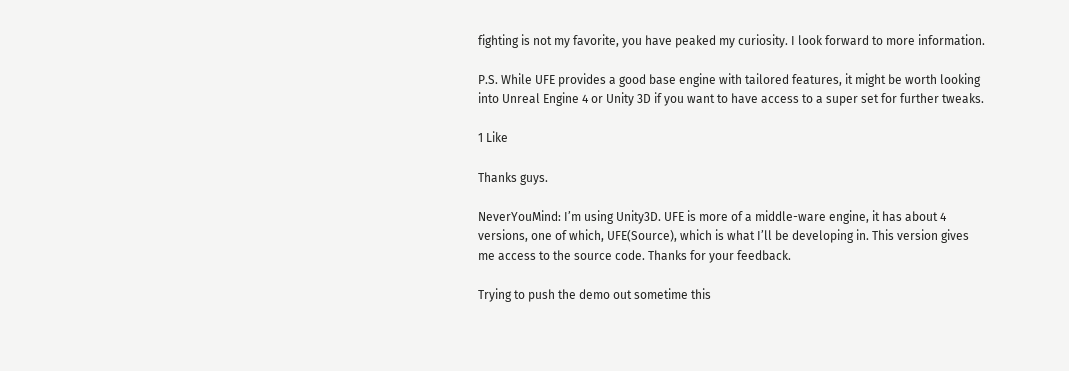fighting is not my favorite, you have peaked my curiosity. I look forward to more information.

P.S. While UFE provides a good base engine with tailored features, it might be worth looking into Unreal Engine 4 or Unity 3D if you want to have access to a super set for further tweaks.

1 Like

Thanks guys.

NeverYouMind: I’m using Unity3D. UFE is more of a middle-ware engine, it has about 4 versions, one of which, UFE(Source), which is what I’ll be developing in. This version gives me access to the source code. Thanks for your feedback.

Trying to push the demo out sometime this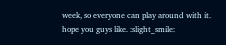week, so everyone can play around with it. hope you guys like. :slight_smile: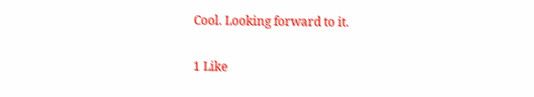Cool. Looking forward to it.

1 Like